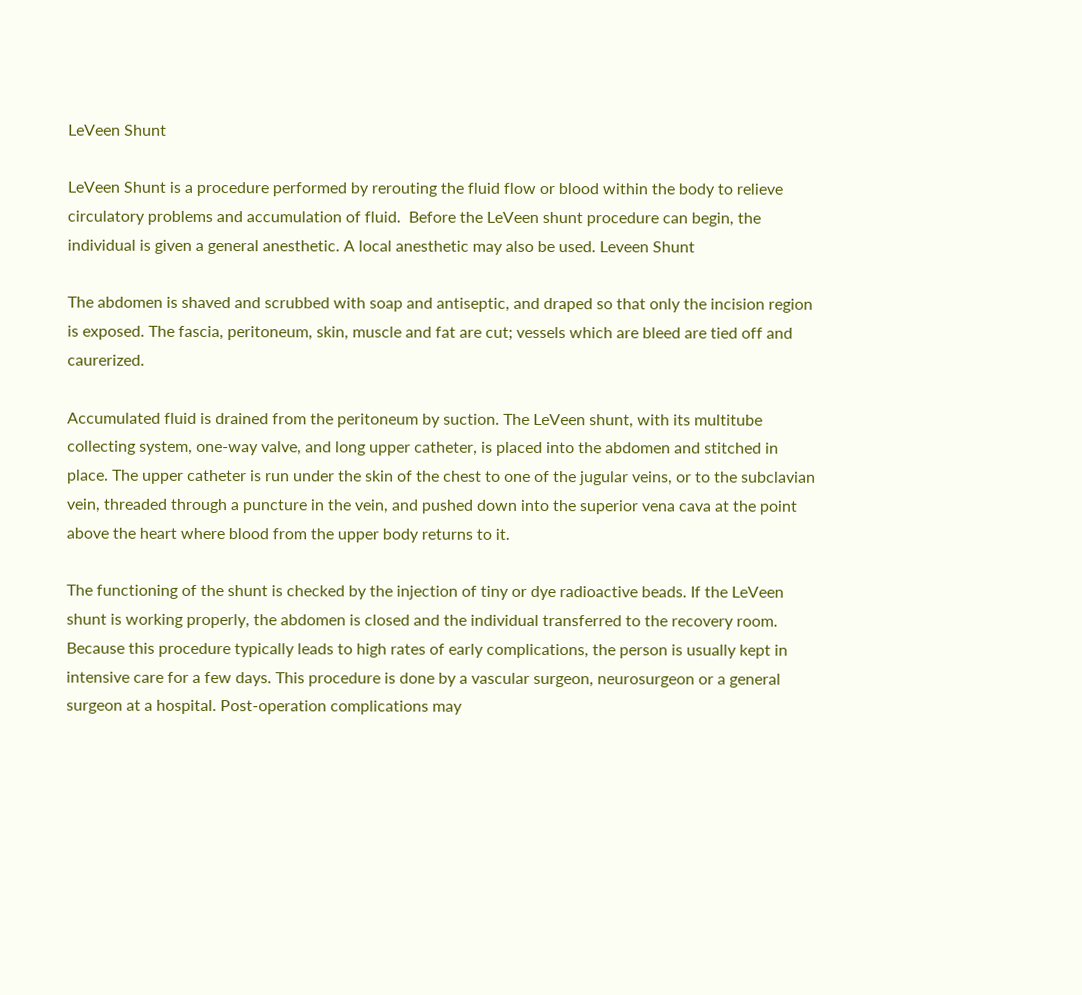LeVeen Shunt

LeVeen Shunt is a procedure performed by rerouting the fluid flow or blood within the body to relieve circulatory problems and accumulation of fluid.  Before the LeVeen shunt procedure can begin, the individual is given a general anesthetic. A local anesthetic may also be used. Leveen Shunt

The abdomen is shaved and scrubbed with soap and antiseptic, and draped so that only the incision region is exposed. The fascia, peritoneum, skin, muscle and fat are cut; vessels which are bleed are tied off and caurerized.

Accumulated fluid is drained from the peritoneum by suction. The LeVeen shunt, with its multitube collecting system, one-way valve, and long upper catheter, is placed into the abdomen and stitched in place. The upper catheter is run under the skin of the chest to one of the jugular veins, or to the subclavian vein, threaded through a puncture in the vein, and pushed down into the superior vena cava at the point above the heart where blood from the upper body returns to it.

The functioning of the shunt is checked by the injection of tiny or dye radioactive beads. If the LeVeen shunt is working properly, the abdomen is closed and the individual transferred to the recovery room. Because this procedure typically leads to high rates of early complications, the person is usually kept in intensive care for a few days. This procedure is done by a vascular surgeon, neurosurgeon or a general surgeon at a hospital. Post-operation complications may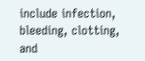include infection, bleeding, clotting, and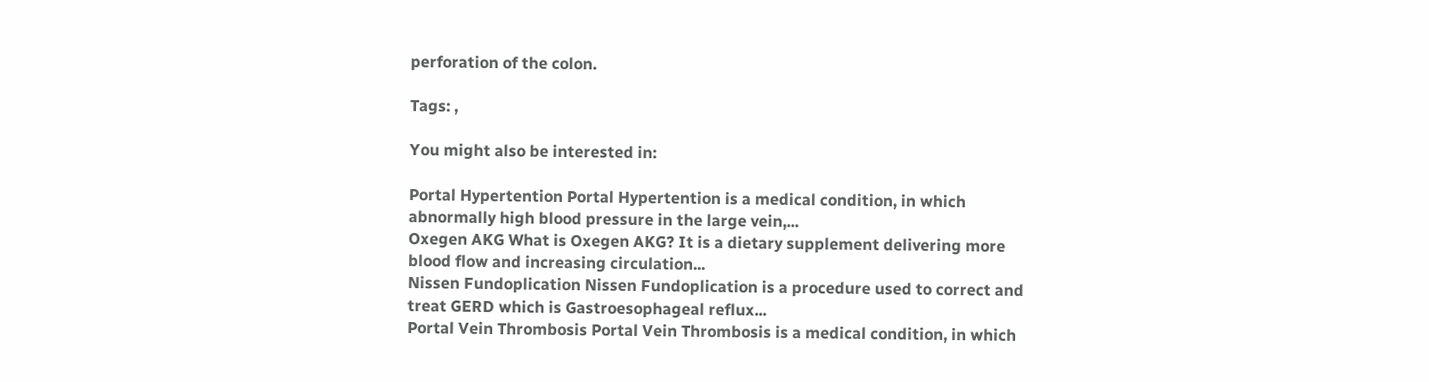perforation of the colon.

Tags: ,

You might also be interested in:

Portal Hypertention Portal Hypertention is a medical condition, in which abnormally high blood pressure in the large vein,...
Oxegen AKG What is Oxegen AKG? It is a dietary supplement delivering more blood flow and increasing circulation...
Nissen Fundoplication Nissen Fundoplication is a procedure used to correct and treat GERD which is Gastroesophageal reflux...
Portal Vein Thrombosis Portal Vein Thrombosis is a medical condition, in which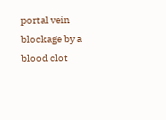portal vein blockage by a blood clot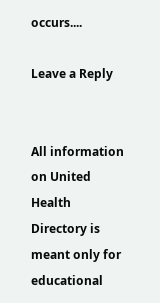occurs....

Leave a Reply


All information on United Health Directory is meant only for educational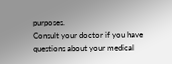purposes.
Consult your doctor if you have questions about your medical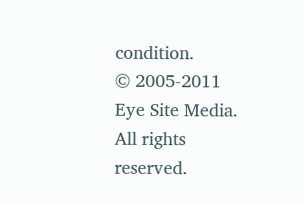condition.
© 2005-2011 Eye Site Media. All rights reserved.